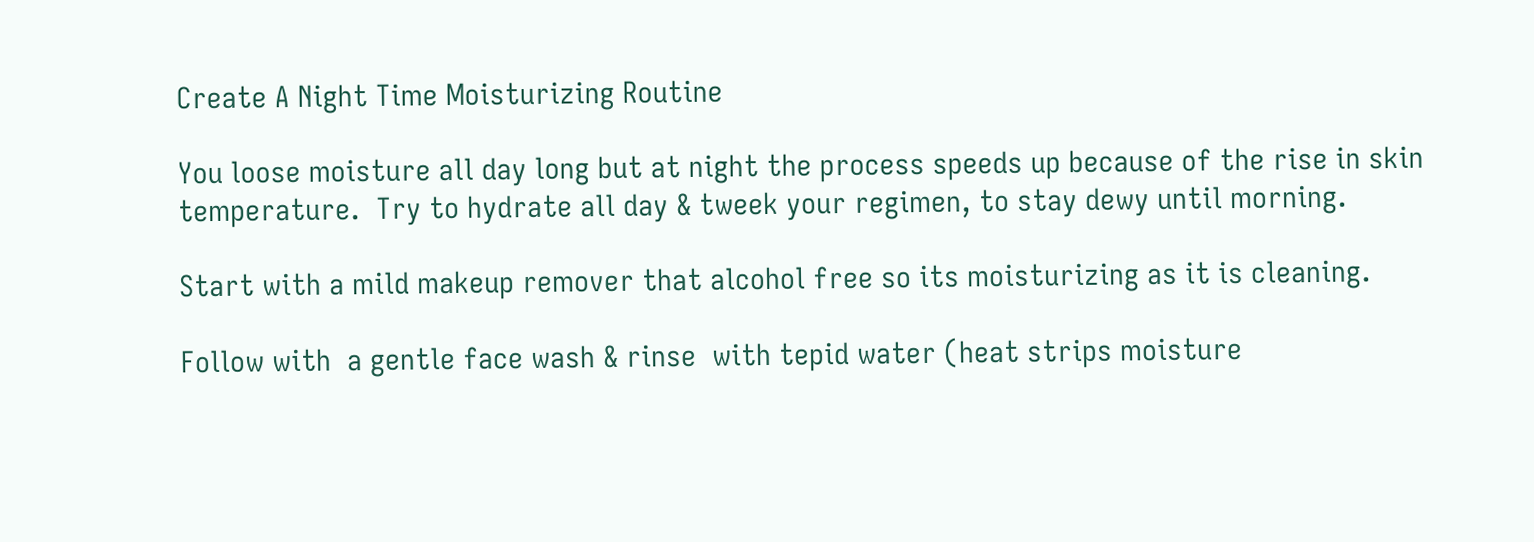Create A Night Time Moisturizing Routine

You loose moisture all day long but at night the process speeds up because of the rise in skin temperature.  Try to hydrate all day & tweek your regimen, to stay dewy until morning.

Start with a mild makeup remover that alcohol free so its moisturizing as it is cleaning.

Follow with  a gentle face wash & rinse  with tepid water (heat strips moisture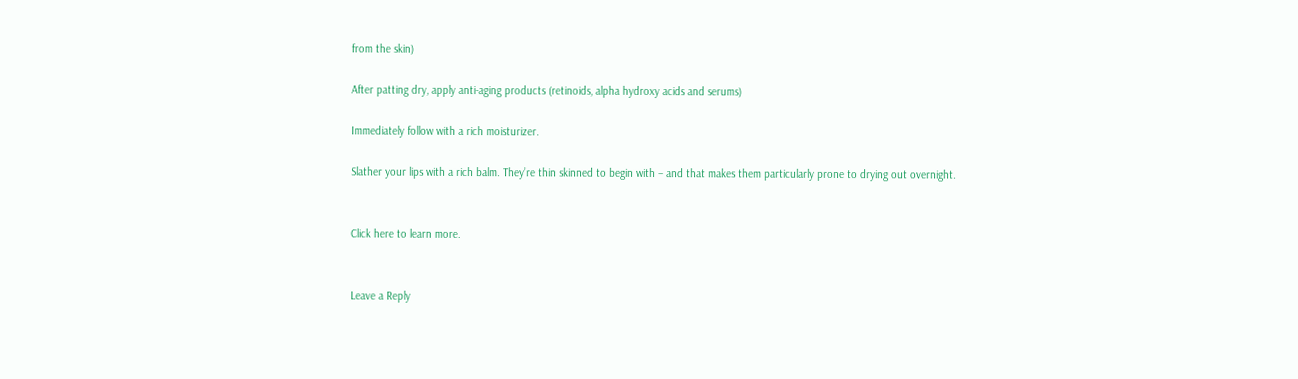from the skin)

After patting dry, apply anti-aging products (retinoids, alpha hydroxy acids and serums)

Immediately follow with a rich moisturizer.

Slather your lips with a rich balm. They’re thin skinned to begin with – and that makes them particularly prone to drying out overnight.


Click here to learn more.


Leave a Reply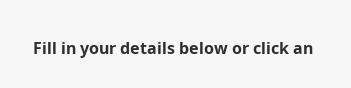Fill in your details below or click an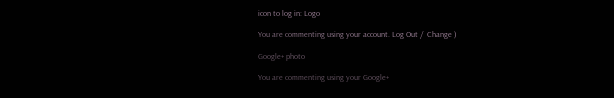icon to log in: Logo

You are commenting using your account. Log Out /  Change )

Google+ photo

You are commenting using your Google+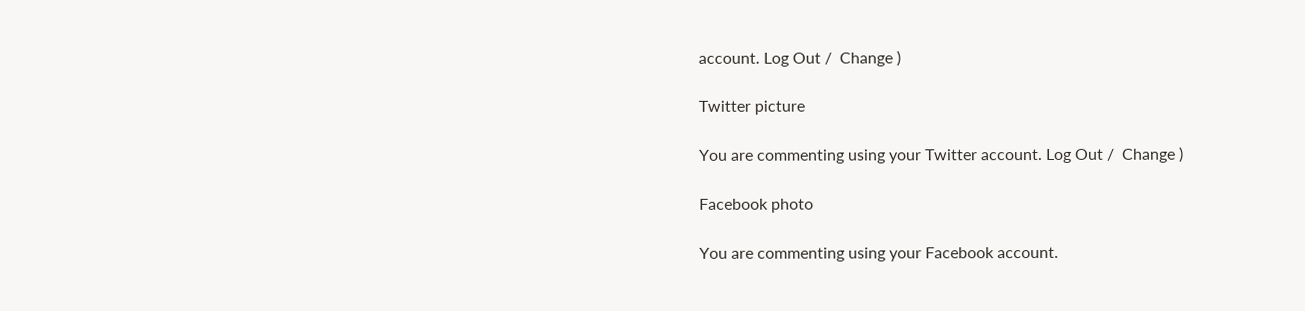account. Log Out /  Change )

Twitter picture

You are commenting using your Twitter account. Log Out /  Change )

Facebook photo

You are commenting using your Facebook account.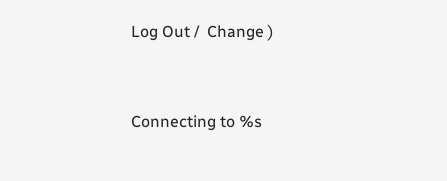Log Out /  Change )


Connecting to %s